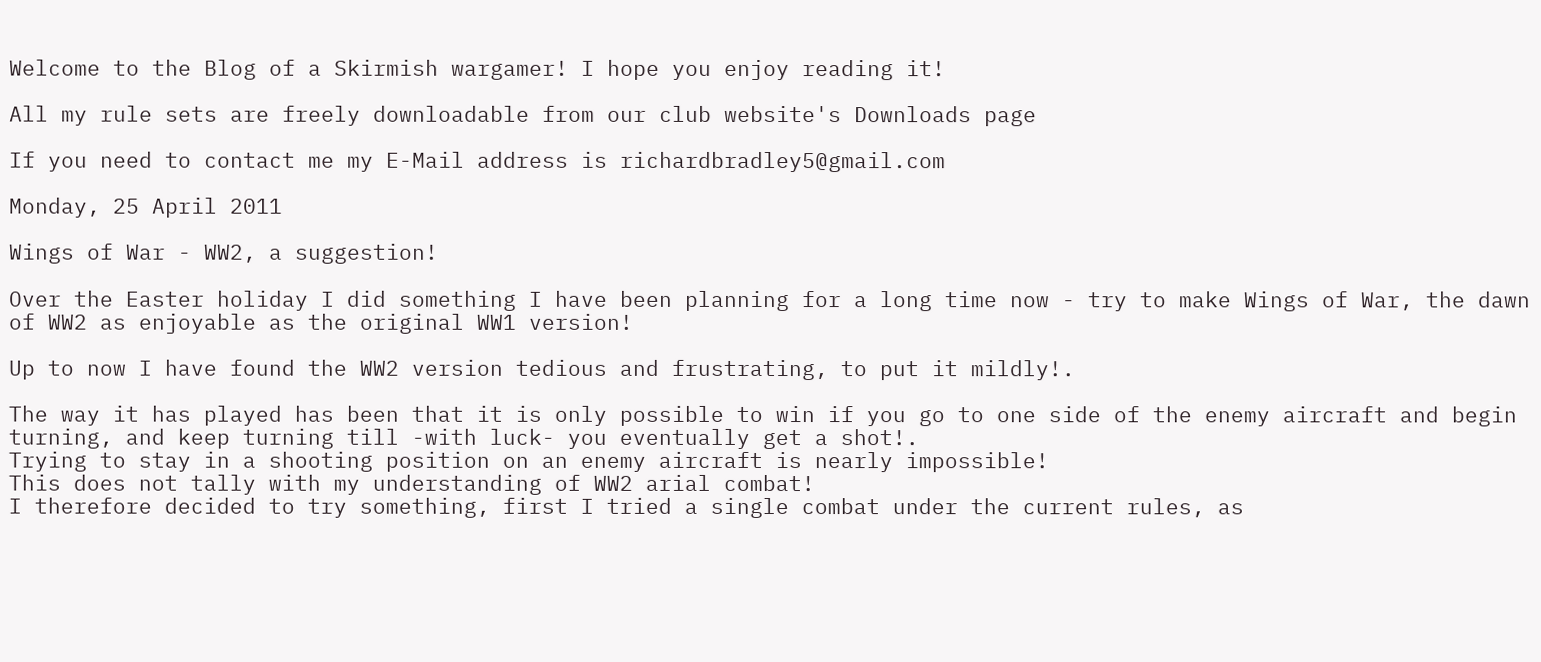Welcome to the Blog of a Skirmish wargamer! I hope you enjoy reading it!

All my rule sets are freely downloadable from our club website's Downloads page

If you need to contact me my E-Mail address is richardbradley5@gmail.com

Monday, 25 April 2011

Wings of War - WW2, a suggestion!

Over the Easter holiday I did something I have been planning for a long time now - try to make Wings of War, the dawn of WW2 as enjoyable as the original WW1 version!

Up to now I have found the WW2 version tedious and frustrating, to put it mildly!.

The way it has played has been that it is only possible to win if you go to one side of the enemy aircraft and begin turning, and keep turning till -with luck- you eventually get a shot!.
Trying to stay in a shooting position on an enemy aircraft is nearly impossible!
This does not tally with my understanding of WW2 arial combat!
I therefore decided to try something, first I tried a single combat under the current rules, as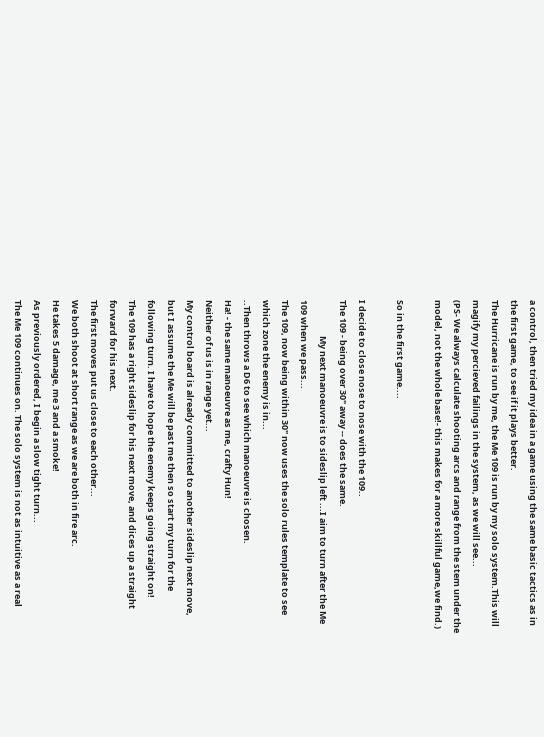a control, then tried my idea in a game using the same basic tactics as in the first game, to see if it plays better.
The Hurricane is run by me, the Me 109 is run by my solo system.This will magify my percieved failings in the system, as we will see...
(PS- We always calculate shooting arcs and range from the stem under the model, not the whole base!- this makes for a more skillful game,we find.)

So in the first game....

I decide to close nose to nose with the 109..
The 109 - being over 30" away -- does the same.
                  My next manoeuvre is to sideslip left ...I aim to turn after the Me 109 when we pass...
The 109, now being within 30" now uses the solo rules template to see which zone the enemy is in...
..Then throws a D6 to see which manoeuvre is chosen.
Ha! - the same manoeuvre as me, crafty Hun!
Neither of us is in range yet...
My control board is already committed to another sideslip next move, but I assume the Me will be past me then so start my turn for the following turn. I have to hope the enemy keeps going straight on!
The 109 has a right sideslip for his next move, and dices up a straight forward for his next.
The first moves put us close to each other...
We both shoot at short range as we are both in fire arc.
He takes 5 damage, me 3 and a smoke!
As previously ordered, I begin a slow tight turn...
The Me 109 continues on. The solo system is not as intuitive as a real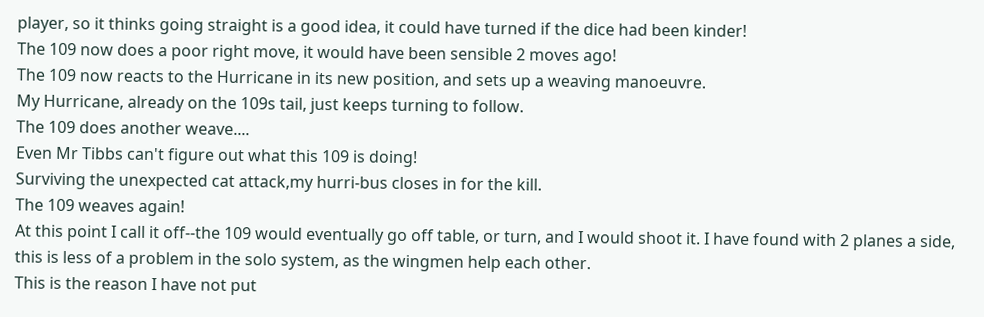player, so it thinks going straight is a good idea, it could have turned if the dice had been kinder!
The 109 now does a poor right move, it would have been sensible 2 moves ago!
The 109 now reacts to the Hurricane in its new position, and sets up a weaving manoeuvre.
My Hurricane, already on the 109s tail, just keeps turning to follow.
The 109 does another weave....
Even Mr Tibbs can't figure out what this 109 is doing!
Surviving the unexpected cat attack,my hurri-bus closes in for the kill.
The 109 weaves again!
At this point I call it off--the 109 would eventually go off table, or turn, and I would shoot it. I have found with 2 planes a side, this is less of a problem in the solo system, as the wingmen help each other.
This is the reason I have not put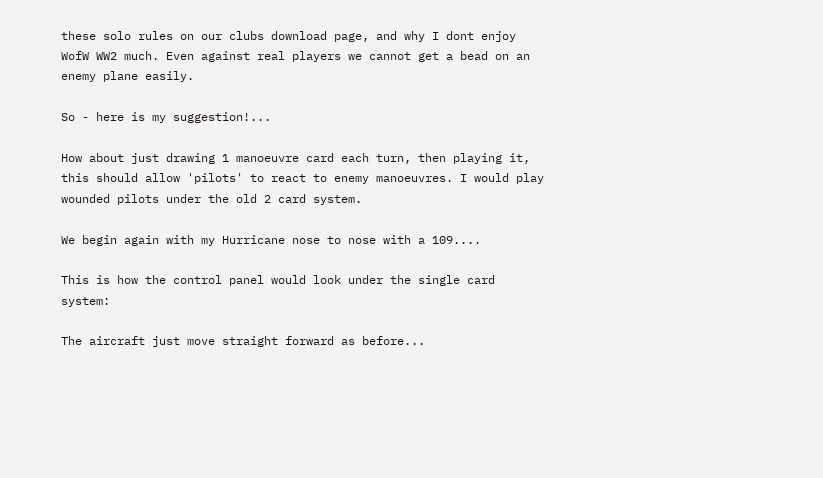these solo rules on our clubs download page, and why I dont enjoy WofW WW2 much. Even against real players we cannot get a bead on an enemy plane easily.

So - here is my suggestion!...

How about just drawing 1 manoeuvre card each turn, then playing it, this should allow 'pilots' to react to enemy manoeuvres. I would play wounded pilots under the old 2 card system.

We begin again with my Hurricane nose to nose with a 109....

This is how the control panel would look under the single card system:

The aircraft just move straight forward as before...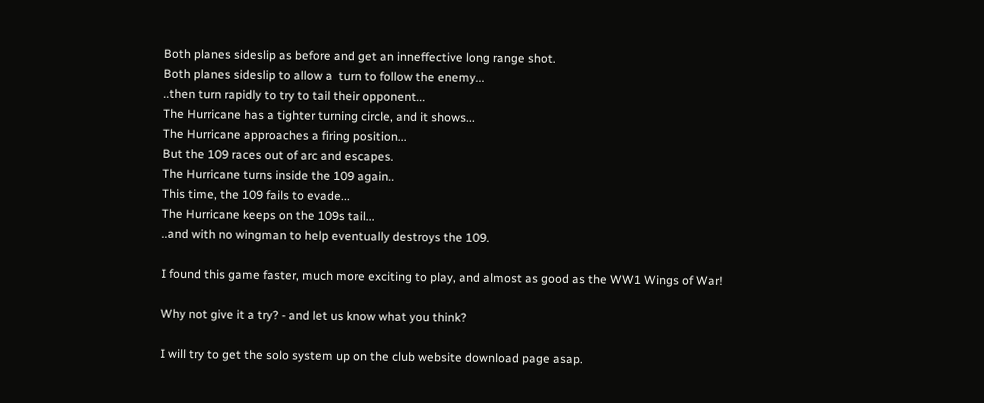Both planes sideslip as before and get an inneffective long range shot.
Both planes sideslip to allow a  turn to follow the enemy...
..then turn rapidly to try to tail their opponent...
The Hurricane has a tighter turning circle, and it shows...
The Hurricane approaches a firing position...
But the 109 races out of arc and escapes.
The Hurricane turns inside the 109 again..
This time, the 109 fails to evade...
The Hurricane keeps on the 109s tail...
..and with no wingman to help eventually destroys the 109.

I found this game faster, much more exciting to play, and almost as good as the WW1 Wings of War!

Why not give it a try? - and let us know what you think?

I will try to get the solo system up on the club website download page asap.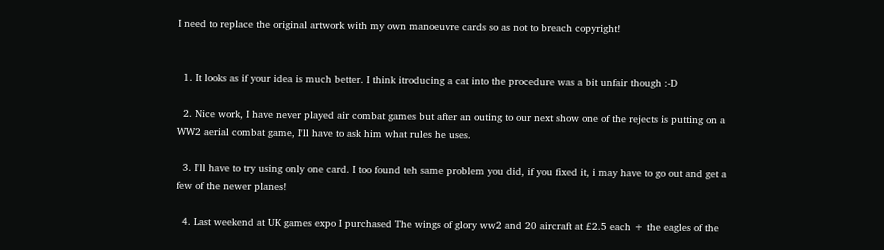I need to replace the original artwork with my own manoeuvre cards so as not to breach copyright!


  1. It looks as if your idea is much better. I think itroducing a cat into the procedure was a bit unfair though :-D

  2. Nice work, I have never played air combat games but after an outing to our next show one of the rejects is putting on a WW2 aerial combat game, I'll have to ask him what rules he uses.

  3. I'll have to try using only one card. I too found teh same problem you did, if you fixed it, i may have to go out and get a few of the newer planes!

  4. Last weekend at UK games expo I purchased The wings of glory ww2 and 20 aircraft at £2.5 each + the eagles of the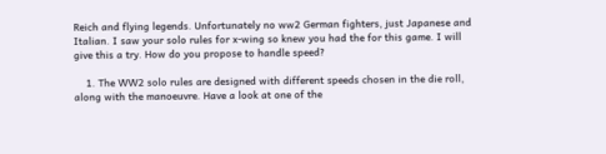Reich and flying legends. Unfortunately no ww2 German fighters, just Japanese and Italian. I saw your solo rules for x-wing so knew you had the for this game. I will give this a try. How do you propose to handle speed?

    1. The WW2 solo rules are designed with different speeds chosen in the die roll, along with the manoeuvre. Have a look at one of the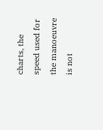charts, the speed used for the manoeuvre is not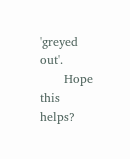'greyed out'.
      Hope this helps?